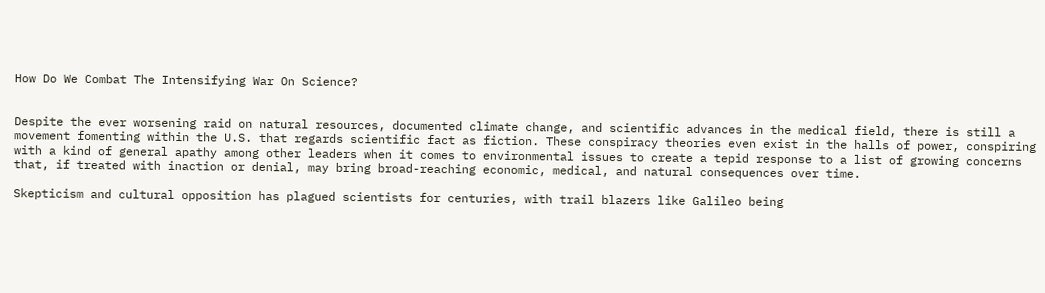How Do We Combat The Intensifying War On Science?


Despite the ever worsening raid on natural resources, documented climate change, and scientific advances in the medical field, there is still a movement fomenting within the U.S. that regards scientific fact as fiction. These conspiracy theories even exist in the halls of power, conspiring with a kind of general apathy among other leaders when it comes to environmental issues to create a tepid response to a list of growing concerns that, if treated with inaction or denial, may bring broad-reaching economic, medical, and natural consequences over time.

Skepticism and cultural opposition has plagued scientists for centuries, with trail blazers like Galileo being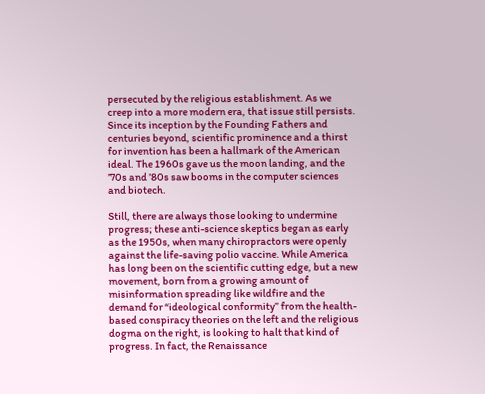persecuted by the religious establishment. As we creep into a more modern era, that issue still persists. Since its inception by the Founding Fathers and centuries beyond, scientific prominence and a thirst for invention has been a hallmark of the American ideal. The 1960s gave us the moon landing, and the ’70s and ’80s saw booms in the computer sciences and biotech.

Still, there are always those looking to undermine progress; these anti-science skeptics began as early as the 1950s, when many chiropractors were openly against the life-saving polio vaccine. While America has long been on the scientific cutting edge, but a new movement, born from a growing amount of misinformation spreading like wildfire and the demand for “ideological conformity” from the health-based conspiracy theories on the left and the religious dogma on the right, is looking to halt that kind of progress. In fact, the Renaissance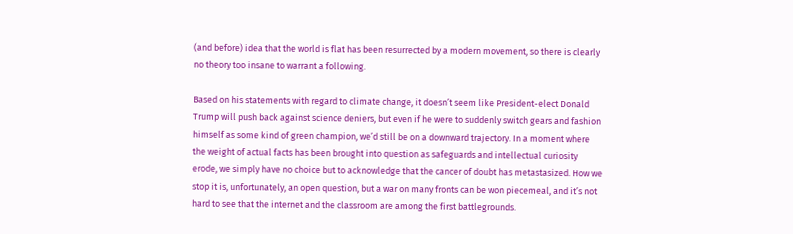(and before) idea that the world is flat has been resurrected by a modern movement, so there is clearly no theory too insane to warrant a following.

Based on his statements with regard to climate change, it doesn’t seem like President-elect Donald Trump will push back against science deniers, but even if he were to suddenly switch gears and fashion himself as some kind of green champion, we’d still be on a downward trajectory. In a moment where the weight of actual facts has been brought into question as safeguards and intellectual curiosity erode, we simply have no choice but to acknowledge that the cancer of doubt has metastasized. How we stop it is, unfortunately, an open question, but a war on many fronts can be won piecemeal, and it’s not hard to see that the internet and the classroom are among the first battlegrounds.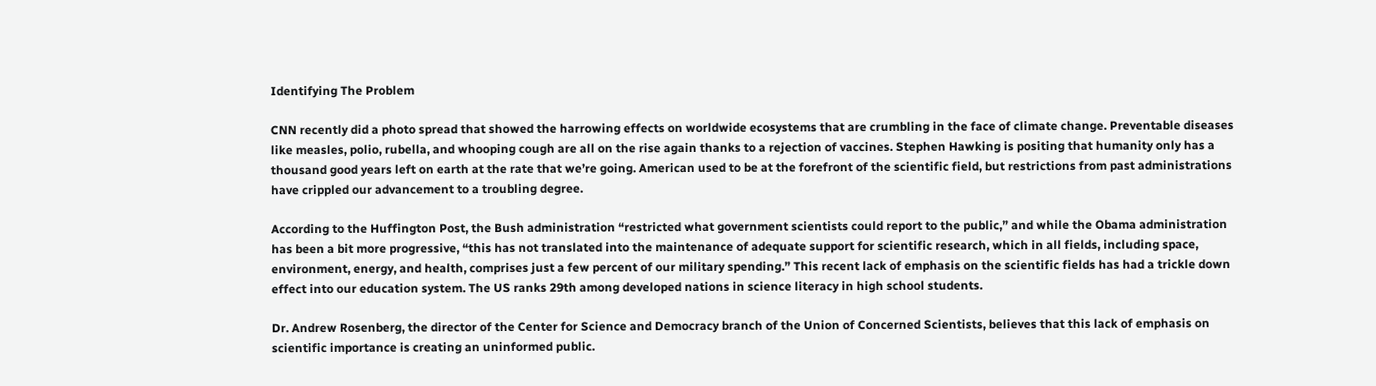Identifying The Problem

CNN recently did a photo spread that showed the harrowing effects on worldwide ecosystems that are crumbling in the face of climate change. Preventable diseases like measles, polio, rubella, and whooping cough are all on the rise again thanks to a rejection of vaccines. Stephen Hawking is positing that humanity only has a thousand good years left on earth at the rate that we’re going. American used to be at the forefront of the scientific field, but restrictions from past administrations have crippled our advancement to a troubling degree.

According to the Huffington Post, the Bush administration “restricted what government scientists could report to the public,” and while the Obama administration has been a bit more progressive, “this has not translated into the maintenance of adequate support for scientific research, which in all fields, including space, environment, energy, and health, comprises just a few percent of our military spending.” This recent lack of emphasis on the scientific fields has had a trickle down effect into our education system. The US ranks 29th among developed nations in science literacy in high school students.

Dr. Andrew Rosenberg, the director of the Center for Science and Democracy branch of the Union of Concerned Scientists, believes that this lack of emphasis on scientific importance is creating an uninformed public.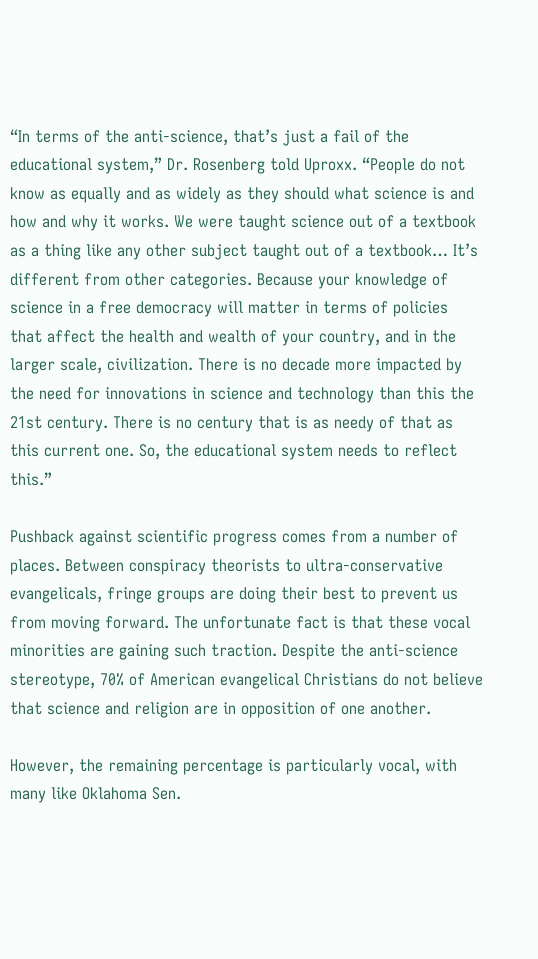“In terms of the anti-science, that’s just a fail of the educational system,” Dr. Rosenberg told Uproxx. “People do not know as equally and as widely as they should what science is and how and why it works. We were taught science out of a textbook as a thing like any other subject taught out of a textbook… It’s different from other categories. Because your knowledge of science in a free democracy will matter in terms of policies that affect the health and wealth of your country, and in the larger scale, civilization. There is no decade more impacted by the need for innovations in science and technology than this the 21st century. There is no century that is as needy of that as this current one. So, the educational system needs to reflect this.”

Pushback against scientific progress comes from a number of places. Between conspiracy theorists to ultra-conservative evangelicals, fringe groups are doing their best to prevent us from moving forward. The unfortunate fact is that these vocal minorities are gaining such traction. Despite the anti-science stereotype, 70% of American evangelical Christians do not believe that science and religion are in opposition of one another.

However, the remaining percentage is particularly vocal, with many like Oklahoma Sen.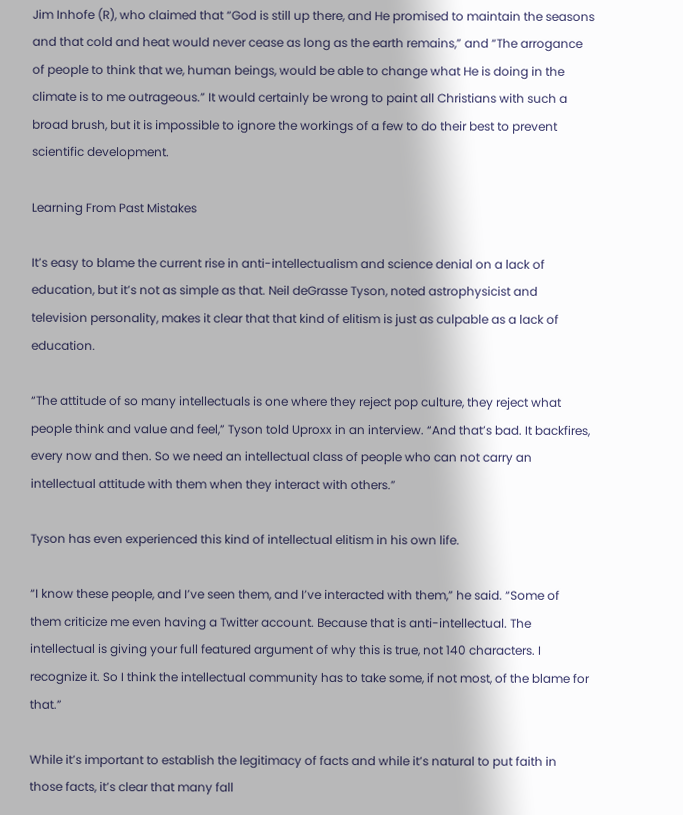Jim Inhofe (R), who claimed that “God is still up there, and He promised to maintain the seasons and that cold and heat would never cease as long as the earth remains,” and “The arrogance of people to think that we, human beings, would be able to change what He is doing in the climate is to me outrageous.” It would certainly be wrong to paint all Christians with such a broad brush, but it is impossible to ignore the workings of a few to do their best to prevent scientific development.

Learning From Past Mistakes

It’s easy to blame the current rise in anti-intellectualism and science denial on a lack of education, but it’s not as simple as that. Neil deGrasse Tyson, noted astrophysicist and television personality, makes it clear that that kind of elitism is just as culpable as a lack of education.

“The attitude of so many intellectuals is one where they reject pop culture, they reject what people think and value and feel,” Tyson told Uproxx in an interview. “And that’s bad. It backfires, every now and then. So we need an intellectual class of people who can not carry an intellectual attitude with them when they interact with others.”

Tyson has even experienced this kind of intellectual elitism in his own life.

“I know these people, and I’ve seen them, and I’ve interacted with them,” he said. “Some of them criticize me even having a Twitter account. Because that is anti-intellectual. The intellectual is giving your full featured argument of why this is true, not 140 characters. I recognize it. So I think the intellectual community has to take some, if not most, of the blame for that.”

While it’s important to establish the legitimacy of facts and while it’s natural to put faith in those facts, it’s clear that many fall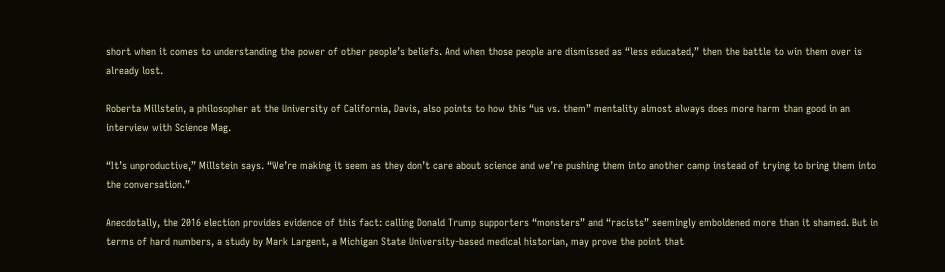short when it comes to understanding the power of other people’s beliefs. And when those people are dismissed as “less educated,” then the battle to win them over is already lost.

Roberta Millstein, a philosopher at the University of California, Davis, also points to how this “us vs. them” mentality almost always does more harm than good in an interview with Science Mag.

“It’s unproductive,” Millstein says. “We’re making it seem as they don’t care about science and we’re pushing them into another camp instead of trying to bring them into the conversation.”

Anecdotally, the 2016 election provides evidence of this fact: calling Donald Trump supporters “monsters” and “racists” seemingly emboldened more than it shamed. But in terms of hard numbers, a study by Mark Largent, a Michigan State University-based medical historian, may prove the point that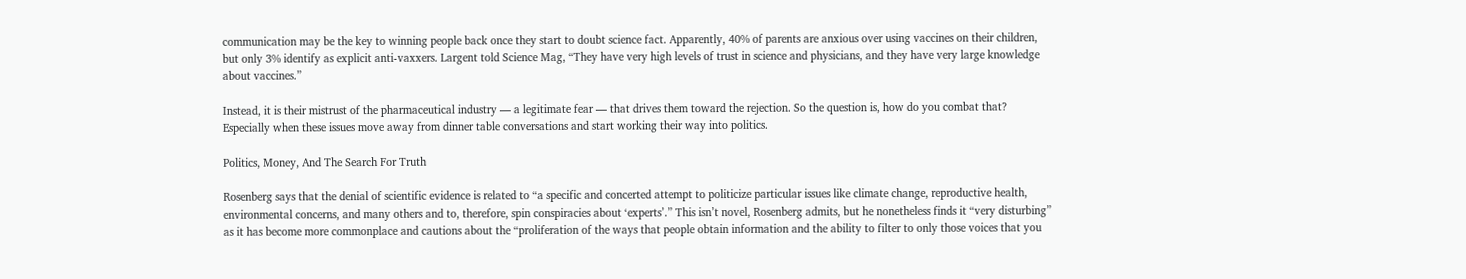communication may be the key to winning people back once they start to doubt science fact. Apparently, 40% of parents are anxious over using vaccines on their children, but only 3% identify as explicit anti-vaxxers. Largent told Science Mag, “They have very high levels of trust in science and physicians, and they have very large knowledge about vaccines.”

Instead, it is their mistrust of the pharmaceutical industry — a legitimate fear — that drives them toward the rejection. So the question is, how do you combat that? Especially when these issues move away from dinner table conversations and start working their way into politics.

Politics, Money, And The Search For Truth

Rosenberg says that the denial of scientific evidence is related to “a specific and concerted attempt to politicize particular issues like climate change, reproductive health, environmental concerns, and many others and to, therefore, spin conspiracies about ‘experts’.” This isn’t novel, Rosenberg admits, but he nonetheless finds it “very disturbing” as it has become more commonplace and cautions about the “proliferation of the ways that people obtain information and the ability to filter to only those voices that you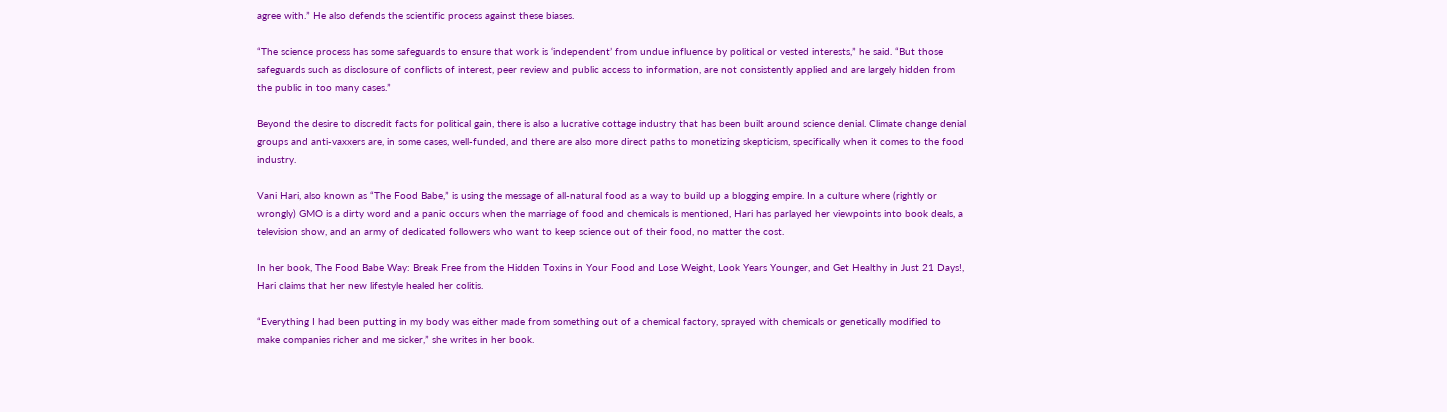agree with.” He also defends the scientific process against these biases.

“The science process has some safeguards to ensure that work is ‘independent’ from undue influence by political or vested interests,” he said. “But those safeguards such as disclosure of conflicts of interest, peer review and public access to information, are not consistently applied and are largely hidden from the public in too many cases.”

Beyond the desire to discredit facts for political gain, there is also a lucrative cottage industry that has been built around science denial. Climate change denial groups and anti-vaxxers are, in some cases, well-funded, and there are also more direct paths to monetizing skepticism, specifically when it comes to the food industry.

Vani Hari, also known as “The Food Babe,” is using the message of all-natural food as a way to build up a blogging empire. In a culture where (rightly or wrongly) GMO is a dirty word and a panic occurs when the marriage of food and chemicals is mentioned, Hari has parlayed her viewpoints into book deals, a television show, and an army of dedicated followers who want to keep science out of their food, no matter the cost.

In her book, The Food Babe Way: Break Free from the Hidden Toxins in Your Food and Lose Weight, Look Years Younger, and Get Healthy in Just 21 Days!, Hari claims that her new lifestyle healed her colitis.

“Everything I had been putting in my body was either made from something out of a chemical factory, sprayed with chemicals or genetically modified to make companies richer and me sicker,” she writes in her book.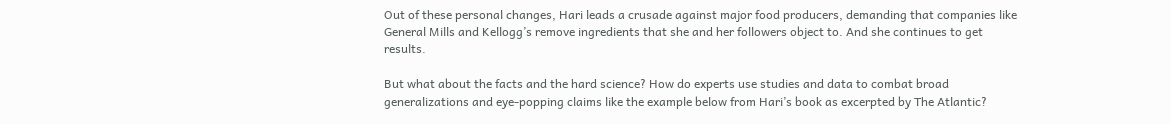Out of these personal changes, Hari leads a crusade against major food producers, demanding that companies like General Mills and Kellogg’s remove ingredients that she and her followers object to. And she continues to get results.

But what about the facts and the hard science? How do experts use studies and data to combat broad generalizations and eye-popping claims like the example below from Hari’s book as excerpted by The Atlantic?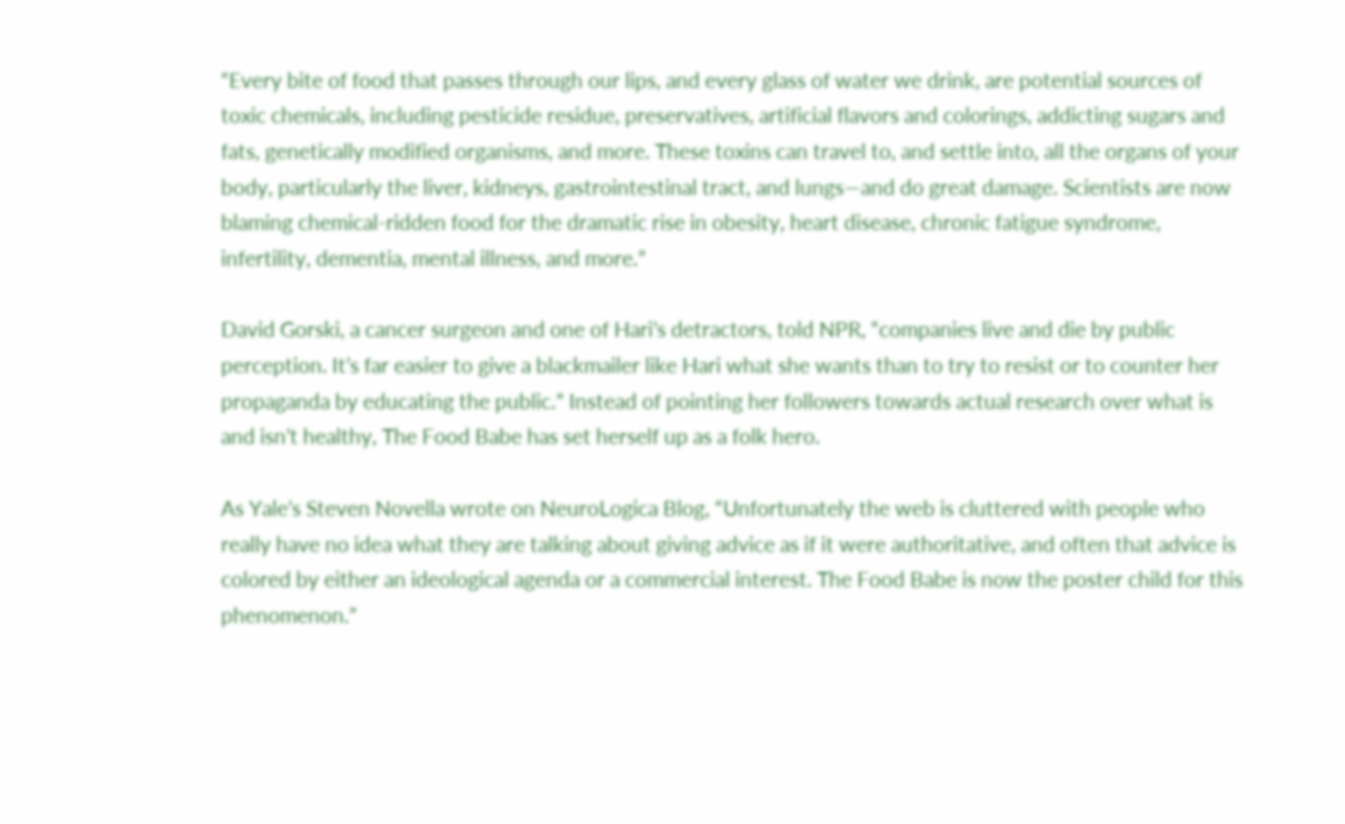“Every bite of food that passes through our lips, and every glass of water we drink, are potential sources of toxic chemicals, including pesticide residue, preservatives, artificial flavors and colorings, addicting sugars and fats, genetically modified organisms, and more. These toxins can travel to, and settle into, all the organs of your body, particularly the liver, kidneys, gastrointestinal tract, and lungs—and do great damage. Scientists are now blaming chemical-ridden food for the dramatic rise in obesity, heart disease, chronic fatigue syndrome, infertility, dementia, mental illness, and more.”

David Gorski, a cancer surgeon and one of Hari’s detractors, told NPR, “companies live and die by public perception. It’s far easier to give a blackmailer like Hari what she wants than to try to resist or to counter her propaganda by educating the public.” Instead of pointing her followers towards actual research over what is and isn’t healthy, The Food Babe has set herself up as a folk hero.

As Yale’s Steven Novella wrote on NeuroLogica Blog, “Unfortunately the web is cluttered with people who really have no idea what they are talking about giving advice as if it were authoritative, and often that advice is colored by either an ideological agenda or a commercial interest. The Food Babe is now the poster child for this phenomenon.”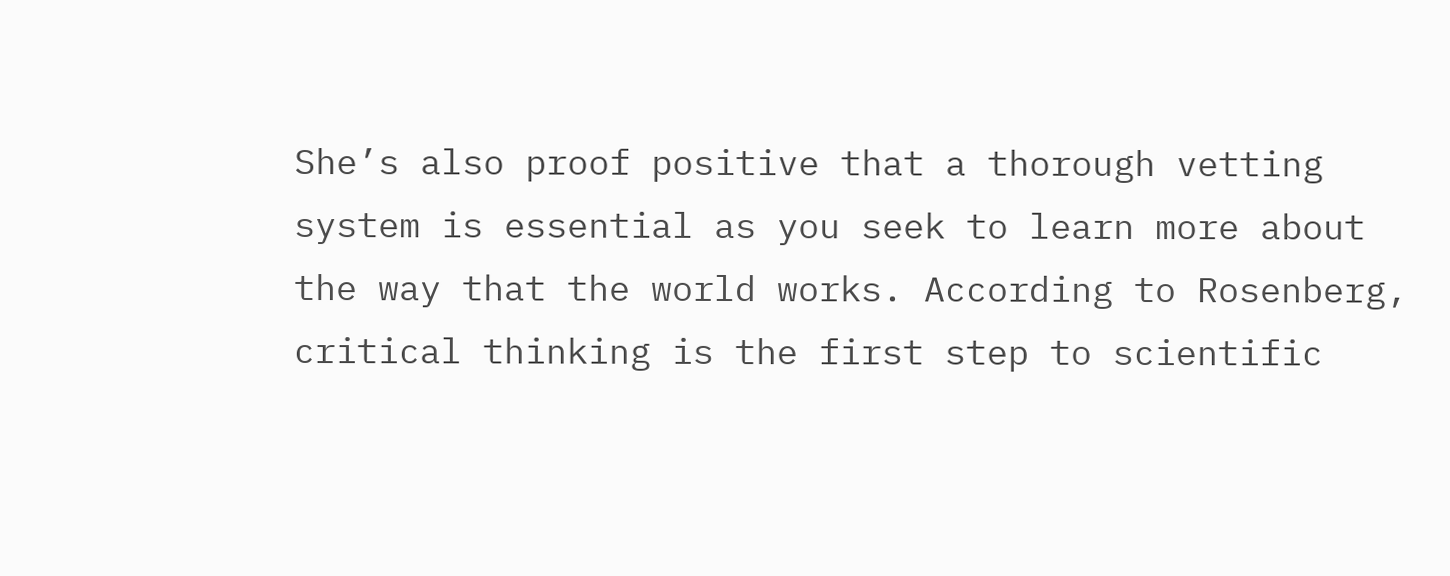She’s also proof positive that a thorough vetting system is essential as you seek to learn more about the way that the world works. According to Rosenberg, critical thinking is the first step to scientific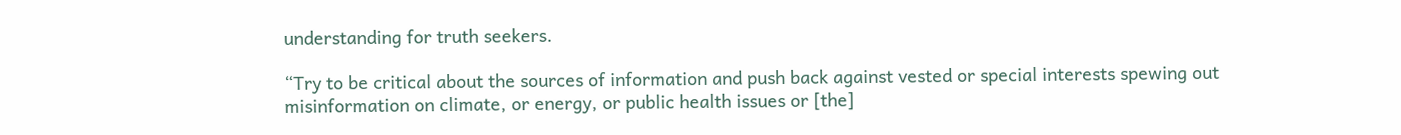understanding for truth seekers.

“Try to be critical about the sources of information and push back against vested or special interests spewing out misinformation on climate, or energy, or public health issues or [the]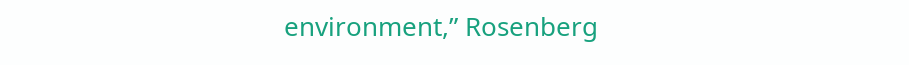environment,” Rosenberg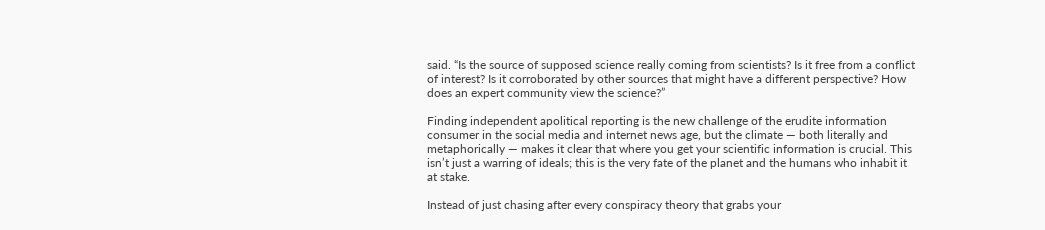said. “Is the source of supposed science really coming from scientists? Is it free from a conflict of interest? Is it corroborated by other sources that might have a different perspective? How does an expert community view the science?”

Finding independent apolitical reporting is the new challenge of the erudite information consumer in the social media and internet news age, but the climate — both literally and metaphorically — makes it clear that where you get your scientific information is crucial. This isn’t just a warring of ideals; this is the very fate of the planet and the humans who inhabit it at stake.

Instead of just chasing after every conspiracy theory that grabs your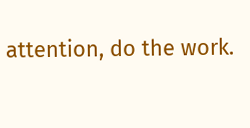attention, do the work.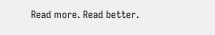Read more. Read better.